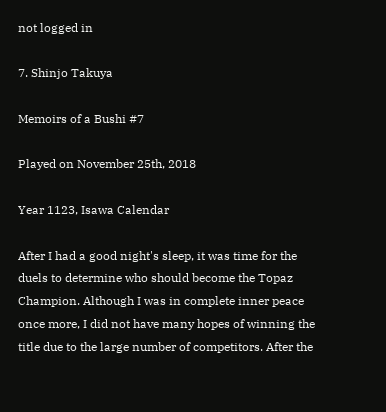not logged in

7. Shinjo Takuya

Memoirs of a Bushi #7

Played on November 25th, 2018

Year 1123, Isawa Calendar

After I had a good night's sleep, it was time for the duels to determine who should become the Topaz Champion. Although I was in complete inner peace once more, I did not have many hopes of winning the title due to the large number of competitors. After the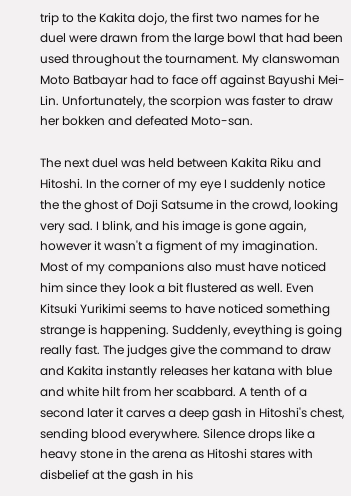trip to the Kakita dojo, the first two names for he duel were drawn from the large bowl that had been used throughout the tournament. My clanswoman Moto Batbayar had to face off against Bayushi Mei-Lin. Unfortunately, the scorpion was faster to draw her bokken and defeated Moto-san.

The next duel was held between Kakita Riku and Hitoshi. In the corner of my eye I suddenly notice the the ghost of Doji Satsume in the crowd, looking very sad. I blink, and his image is gone again, however it wasn't a figment of my imagination. Most of my companions also must have noticed him since they look a bit flustered as well. Even Kitsuki Yurikimi seems to have noticed something strange is happening. Suddenly, eveything is going really fast. The judges give the command to draw and Kakita instantly releases her katana with blue and white hilt from her scabbard. A tenth of a second later it carves a deep gash in Hitoshi's chest, sending blood everywhere. Silence drops like a heavy stone in the arena as Hitoshi stares with disbelief at the gash in his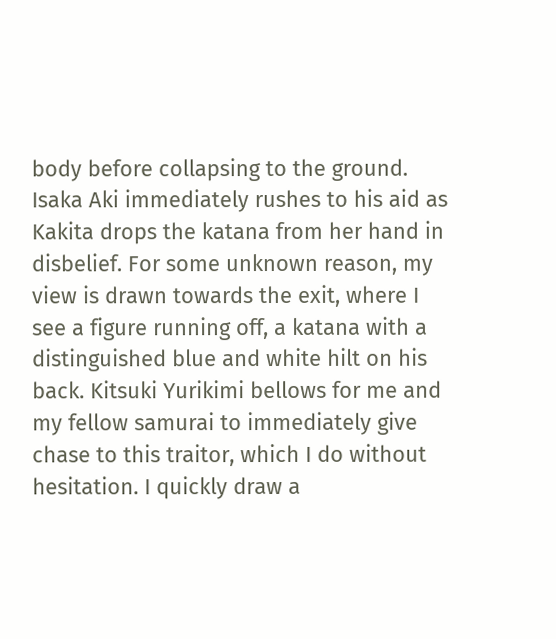body before collapsing to the ground. Isaka Aki immediately rushes to his aid as Kakita drops the katana from her hand in disbelief. For some unknown reason, my view is drawn towards the exit, where I see a figure running off, a katana with a distinguished blue and white hilt on his back. Kitsuki Yurikimi bellows for me and my fellow samurai to immediately give chase to this traitor, which I do without hesitation. I quickly draw a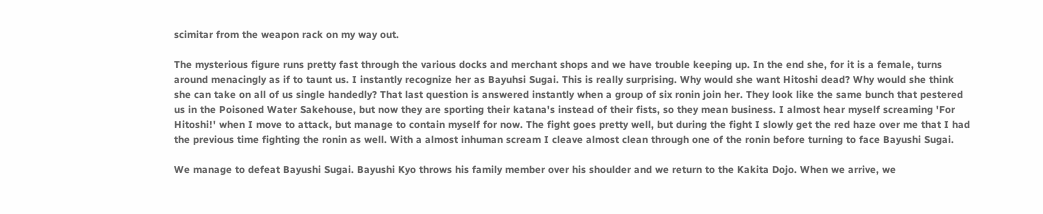scimitar from the weapon rack on my way out.

The mysterious figure runs pretty fast through the various docks and merchant shops and we have trouble keeping up. In the end she, for it is a female, turns around menacingly as if to taunt us. I instantly recognize her as Bayuhsi Sugai. This is really surprising. Why would she want Hitoshi dead? Why would she think she can take on all of us single handedly? That last question is answered instantly when a group of six ronin join her. They look like the same bunch that pestered us in the Poisoned Water Sakehouse, but now they are sporting their katana's instead of their fists, so they mean business. I almost hear myself screaming 'For Hitoshi!' when I move to attack, but manage to contain myself for now. The fight goes pretty well, but during the fight I slowly get the red haze over me that I had the previous time fighting the ronin as well. With a almost inhuman scream I cleave almost clean through one of the ronin before turning to face Bayushi Sugai.

We manage to defeat Bayushi Sugai. Bayushi Kyo throws his family member over his shoulder and we return to the Kakita Dojo. When we arrive, we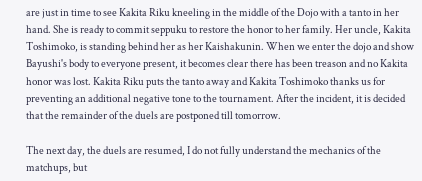are just in time to see Kakita Riku kneeling in the middle of the Dojo with a tanto in her hand. She is ready to commit seppuku to restore the honor to her family. Her uncle, Kakita Toshimoko, is standing behind her as her Kaishakunin. When we enter the dojo and show Bayushi's body to everyone present, it becomes clear there has been treason and no Kakita honor was lost. Kakita Riku puts the tanto away and Kakita Toshimoko thanks us for preventing an additional negative tone to the tournament. After the incident, it is decided that the remainder of the duels are postponed till tomorrow.

The next day, the duels are resumed, I do not fully understand the mechanics of the matchups, but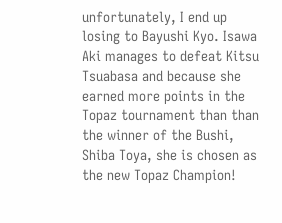unfortunately, I end up losing to Bayushi Kyo. Isawa Aki manages to defeat Kitsu Tsuabasa and because she earned more points in the Topaz tournament than than the winner of the Bushi, Shiba Toya, she is chosen as the new Topaz Champion!